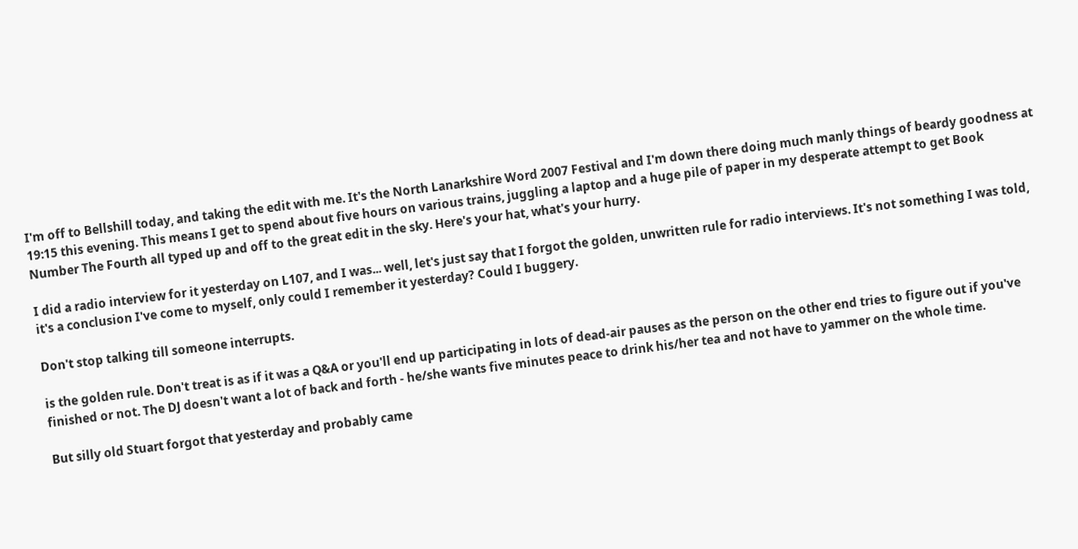I'm off to Bellshill today, and taking the edit with me. It's the North Lanarkshire Word 2007 Festival and I'm down there doing much manly things of beardy goodness at 19:15 this evening. This means I get to spend about five hours on various trains, juggling a laptop and a huge pile of paper in my desperate attempt to get Book Number The Fourth all typed up and off to the great edit in the sky. Here's your hat, what's your hurry.

I did a radio interview for it yesterday on L107, and I was... well, let's just say that I forgot the golden, unwritten rule for radio interviews. It's not something I was told, it's a conclusion I've come to myself, only could I remember it yesterday? Could I buggery.

Don't stop talking till someone interrupts.

is the golden rule. Don't treat is as if it was a Q&A or you'll end up participating in lots of dead-air pauses as the person on the other end tries to figure out if you've finished or not. The DJ doesn't want a lot of back and forth - he/she wants five minutes peace to drink his/her tea and not have to yammer on the whole time.

But silly old Stuart forgot that yesterday and probably came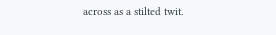across as a stilted twit.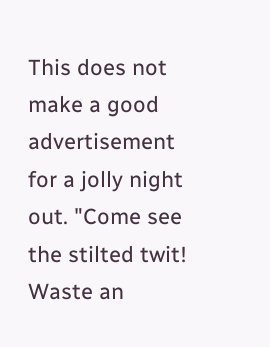This does not make a good advertisement for a jolly night out. "Come see the stilted twit! Waste an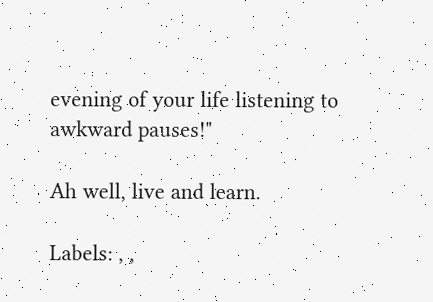evening of your life listening to awkward pauses!"

Ah well, live and learn.

Labels: , ,